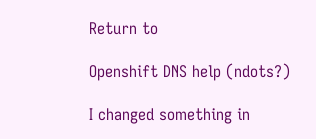Return to

Openshift DNS help (ndots?)

I changed something in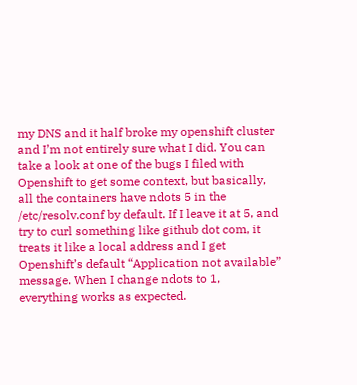my DNS and it half broke my openshift cluster and I’m not entirely sure what I did. You can take a look at one of the bugs I filed with Openshift to get some context, but basically, all the containers have ndots 5 in the /etc/resolv.conf by default. If I leave it at 5, and try to curl something like github dot com, it treats it like a local address and I get Openshift’s default “Application not available” message. When I change ndots to 1, everything works as expected.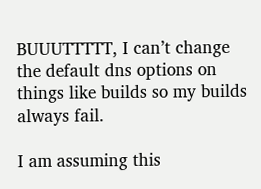BUUUTTTTT, I can’t change the default dns options on things like builds so my builds always fail.

I am assuming this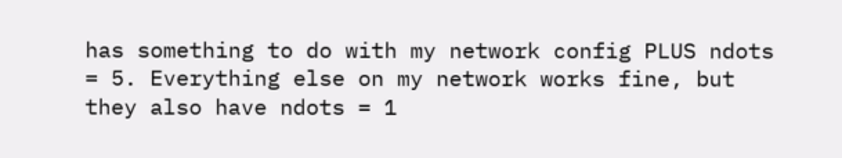has something to do with my network config PLUS ndots = 5. Everything else on my network works fine, but they also have ndots = 1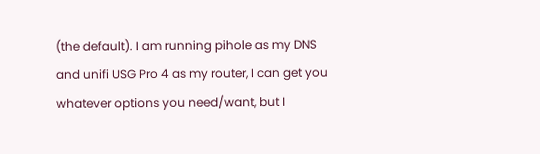(the default). I am running pihole as my DNS and unifi USG Pro 4 as my router, I can get you whatever options you need/want, but I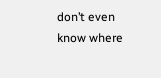don’t even know where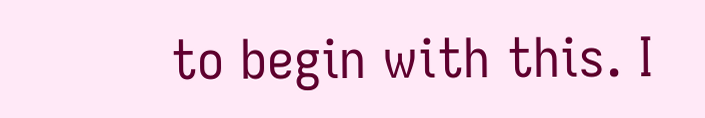to begin with this. I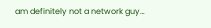am definitely not a network guy…